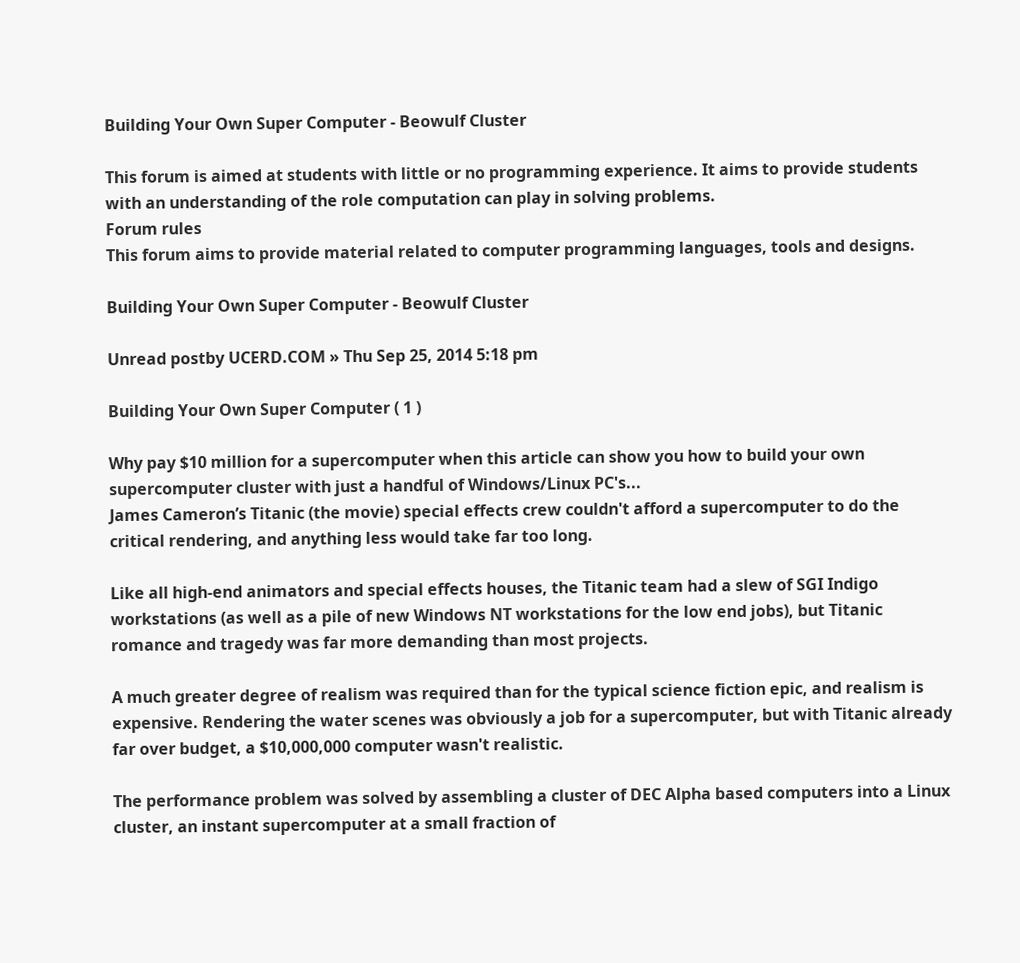Building Your Own Super Computer - Beowulf Cluster

This forum is aimed at students with little or no programming experience. It aims to provide students with an understanding of the role computation can play in solving problems.
Forum rules
This forum aims to provide material related to computer programming languages, tools and designs.

Building Your Own Super Computer - Beowulf Cluster

Unread postby UCERD.COM » Thu Sep 25, 2014 5:18 pm

Building Your Own Super Computer ( 1 )

Why pay $10 million for a supercomputer when this article can show you how to build your own supercomputer cluster with just a handful of Windows/Linux PC's...
James Cameron’s Titanic (the movie) special effects crew couldn't afford a supercomputer to do the critical rendering, and anything less would take far too long.

Like all high-end animators and special effects houses, the Titanic team had a slew of SGI Indigo workstations (as well as a pile of new Windows NT workstations for the low end jobs), but Titanic romance and tragedy was far more demanding than most projects.

A much greater degree of realism was required than for the typical science fiction epic, and realism is expensive. Rendering the water scenes was obviously a job for a supercomputer, but with Titanic already far over budget, a $10,000,000 computer wasn't realistic.

The performance problem was solved by assembling a cluster of DEC Alpha based computers into a Linux cluster, an instant supercomputer at a small fraction of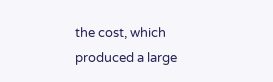the cost, which produced a large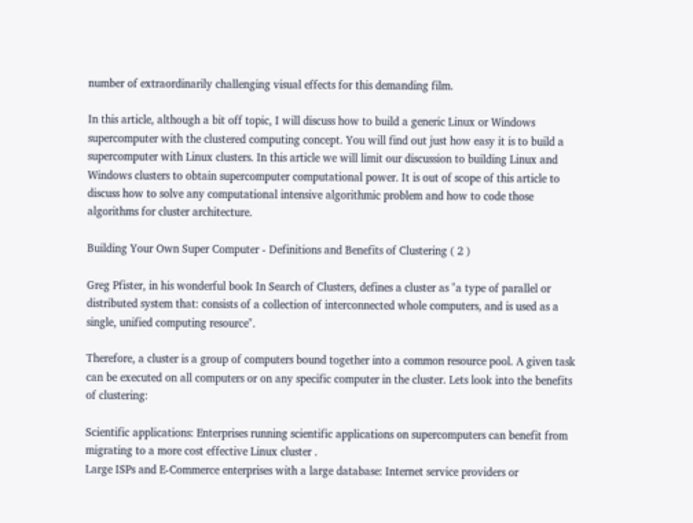number of extraordinarily challenging visual effects for this demanding film.

In this article, although a bit off topic, I will discuss how to build a generic Linux or Windows supercomputer with the clustered computing concept. You will find out just how easy it is to build a supercomputer with Linux clusters. In this article we will limit our discussion to building Linux and Windows clusters to obtain supercomputer computational power. It is out of scope of this article to discuss how to solve any computational intensive algorithmic problem and how to code those algorithms for cluster architecture.

Building Your Own Super Computer - Definitions and Benefits of Clustering ( 2 )

Greg Pfister, in his wonderful book In Search of Clusters, defines a cluster as "a type of parallel or distributed system that: consists of a collection of interconnected whole computers, and is used as a single, unified computing resource".

Therefore, a cluster is a group of computers bound together into a common resource pool. A given task can be executed on all computers or on any specific computer in the cluster. Lets look into the benefits of clustering:

Scientific applications: Enterprises running scientific applications on supercomputers can benefit from migrating to a more cost effective Linux cluster .
Large ISPs and E-Commerce enterprises with a large database: Internet service providers or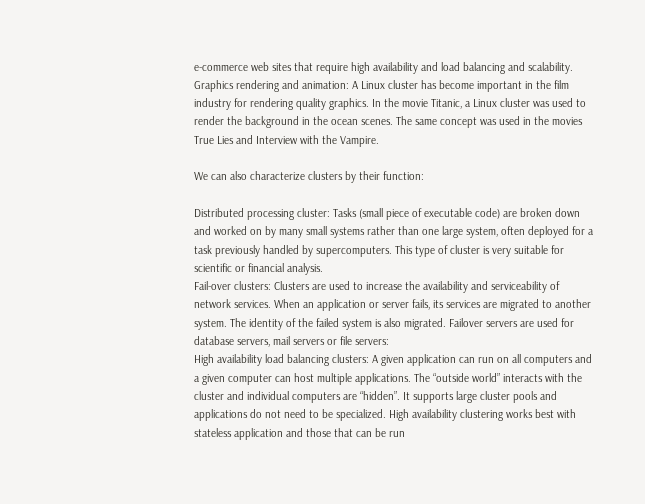e-commerce web sites that require high availability and load balancing and scalability.
Graphics rendering and animation: A Linux cluster has become important in the film industry for rendering quality graphics. In the movie Titanic, a Linux cluster was used to render the background in the ocean scenes. The same concept was used in the movies True Lies and Interview with the Vampire.

We can also characterize clusters by their function:

Distributed processing cluster: Tasks (small piece of executable code) are broken down and worked on by many small systems rather than one large system, often deployed for a task previously handled by supercomputers. This type of cluster is very suitable for scientific or financial analysis.
Fail-over clusters: Clusters are used to increase the availability and serviceability of network services. When an application or server fails, its services are migrated to another system. The identity of the failed system is also migrated. Failover servers are used for database servers, mail servers or file servers:
High availability load balancing clusters: A given application can run on all computers and a given computer can host multiple applications. The “outside world” interacts with the cluster and individual computers are “hidden”. It supports large cluster pools and applications do not need to be specialized. High availability clustering works best with stateless application and those that can be run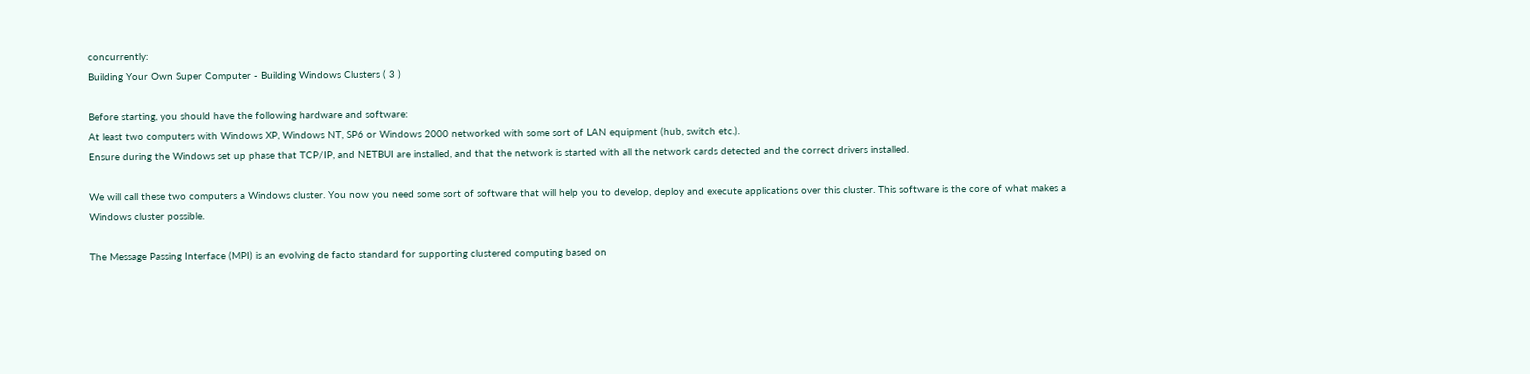concurrently:
Building Your Own Super Computer - Building Windows Clusters ( 3 )

Before starting, you should have the following hardware and software:
At least two computers with Windows XP, Windows NT, SP6 or Windows 2000 networked with some sort of LAN equipment (hub, switch etc.).
Ensure during the Windows set up phase that TCP/IP, and NETBUI are installed, and that the network is started with all the network cards detected and the correct drivers installed.

We will call these two computers a Windows cluster. You now you need some sort of software that will help you to develop, deploy and execute applications over this cluster. This software is the core of what makes a Windows cluster possible.

The Message Passing Interface (MPI) is an evolving de facto standard for supporting clustered computing based on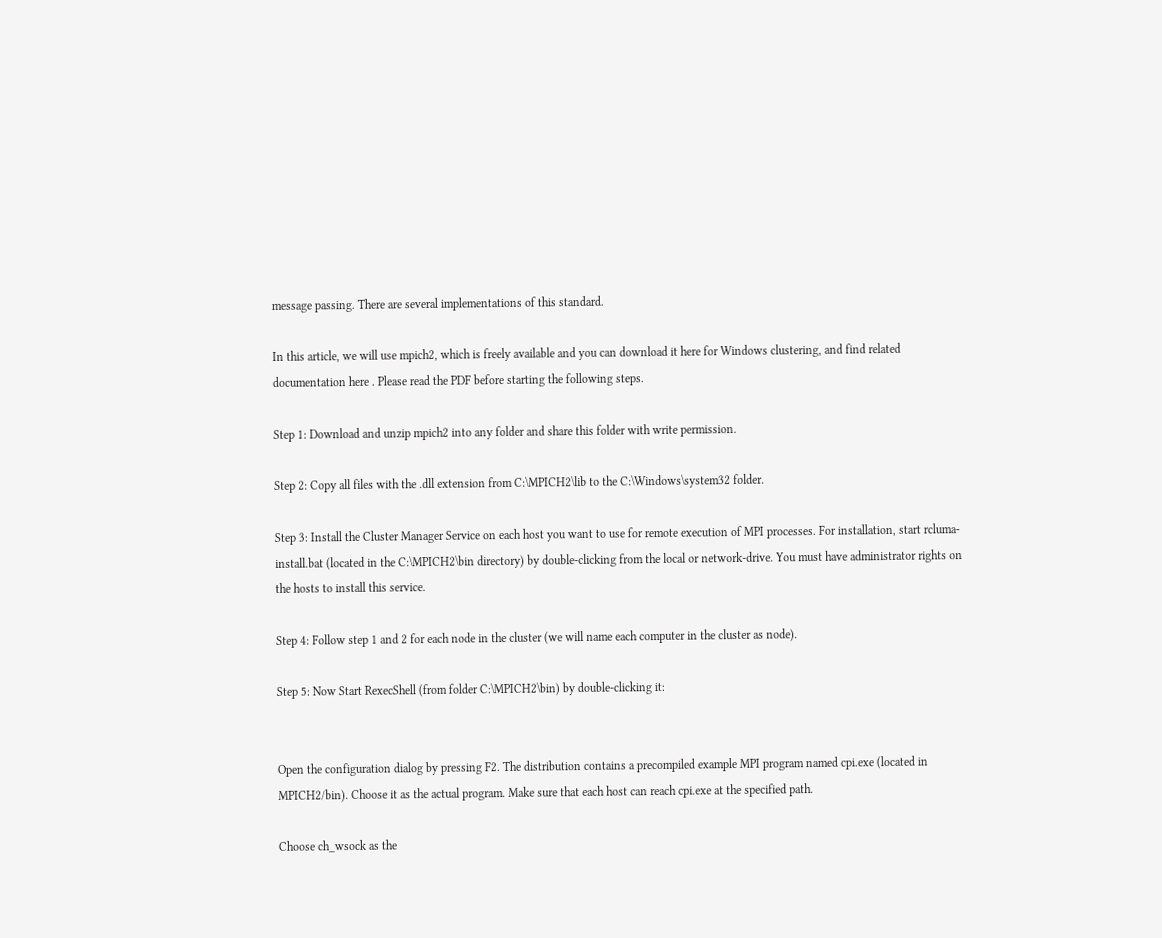message passing. There are several implementations of this standard.

In this article, we will use mpich2, which is freely available and you can download it here for Windows clustering, and find related documentation here . Please read the PDF before starting the following steps.

Step 1: Download and unzip mpich2 into any folder and share this folder with write permission.

Step 2: Copy all files with the .dll extension from C:\MPICH2\lib to the C:\Windows\system32 folder.

Step 3: Install the Cluster Manager Service on each host you want to use for remote execution of MPI processes. For installation, start rcluma-install.bat (located in the C:\MPICH2\bin directory) by double-clicking from the local or network-drive. You must have administrator rights on the hosts to install this service.

Step 4: Follow step 1 and 2 for each node in the cluster (we will name each computer in the cluster as node).

Step 5: Now Start RexecShell (from folder C:\MPICH2\bin) by double-clicking it:


Open the configuration dialog by pressing F2. The distribution contains a precompiled example MPI program named cpi.exe (located in MPICH2/bin). Choose it as the actual program. Make sure that each host can reach cpi.exe at the specified path.

Choose ch_wsock as the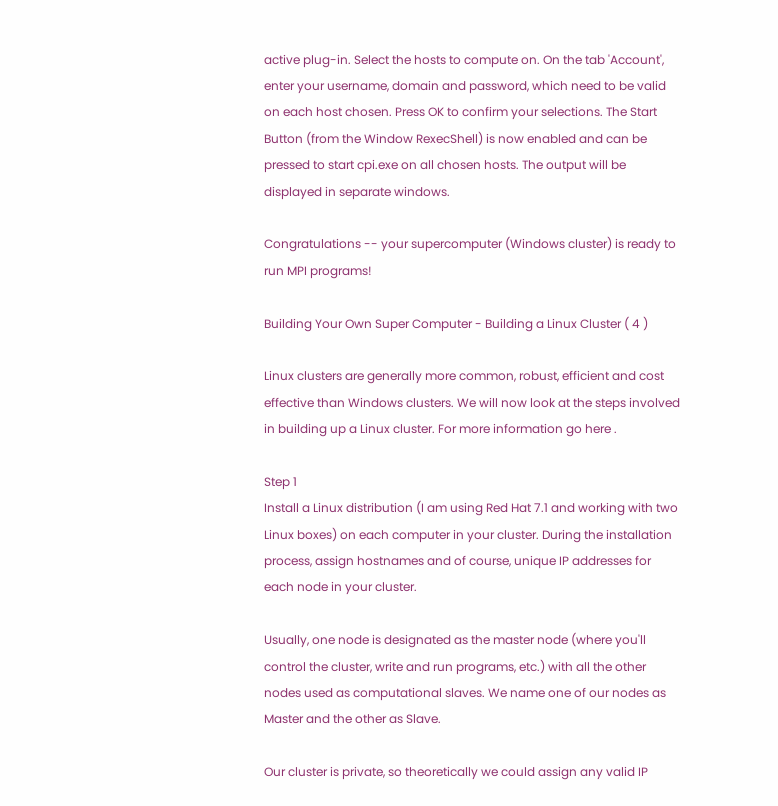active plug-in. Select the hosts to compute on. On the tab 'Account', enter your username, domain and password, which need to be valid on each host chosen. Press OK to confirm your selections. The Start Button (from the Window RexecShell) is now enabled and can be pressed to start cpi.exe on all chosen hosts. The output will be displayed in separate windows.

Congratulations -- your supercomputer (Windows cluster) is ready to run MPI programs!

Building Your Own Super Computer - Building a Linux Cluster ( 4 )

Linux clusters are generally more common, robust, efficient and cost effective than Windows clusters. We will now look at the steps involved in building up a Linux cluster. For more information go here .

Step 1
Install a Linux distribution (I am using Red Hat 7.1 and working with two Linux boxes) on each computer in your cluster. During the installation process, assign hostnames and of course, unique IP addresses for each node in your cluster.

Usually, one node is designated as the master node (where you'll control the cluster, write and run programs, etc.) with all the other nodes used as computational slaves. We name one of our nodes as Master and the other as Slave.

Our cluster is private, so theoretically we could assign any valid IP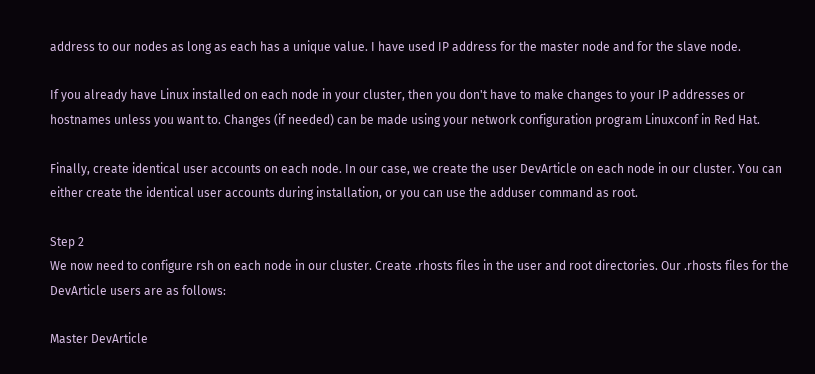address to our nodes as long as each has a unique value. I have used IP address for the master node and for the slave node.

If you already have Linux installed on each node in your cluster, then you don't have to make changes to your IP addresses or hostnames unless you want to. Changes (if needed) can be made using your network configuration program Linuxconf in Red Hat.

Finally, create identical user accounts on each node. In our case, we create the user DevArticle on each node in our cluster. You can either create the identical user accounts during installation, or you can use the adduser command as root.

Step 2
We now need to configure rsh on each node in our cluster. Create .rhosts files in the user and root directories. Our .rhosts files for the DevArticle users are as follows:

Master DevArticle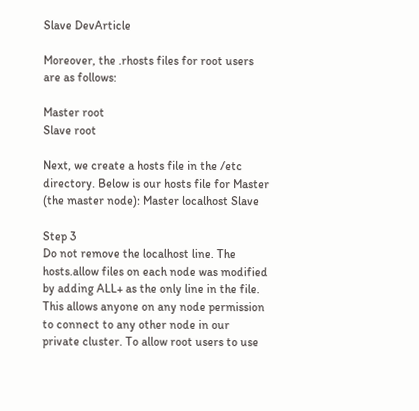Slave DevArticle

Moreover, the .rhosts files for root users are as follows:

Master root
Slave root

Next, we create a hosts file in the /etc directory. Below is our hosts file for Master (the master node): Master localhost Slave

Step 3
Do not remove the localhost line. The hosts.allow files on each node was modified by adding ALL+ as the only line in the file. This allows anyone on any node permission to connect to any other node in our private cluster. To allow root users to use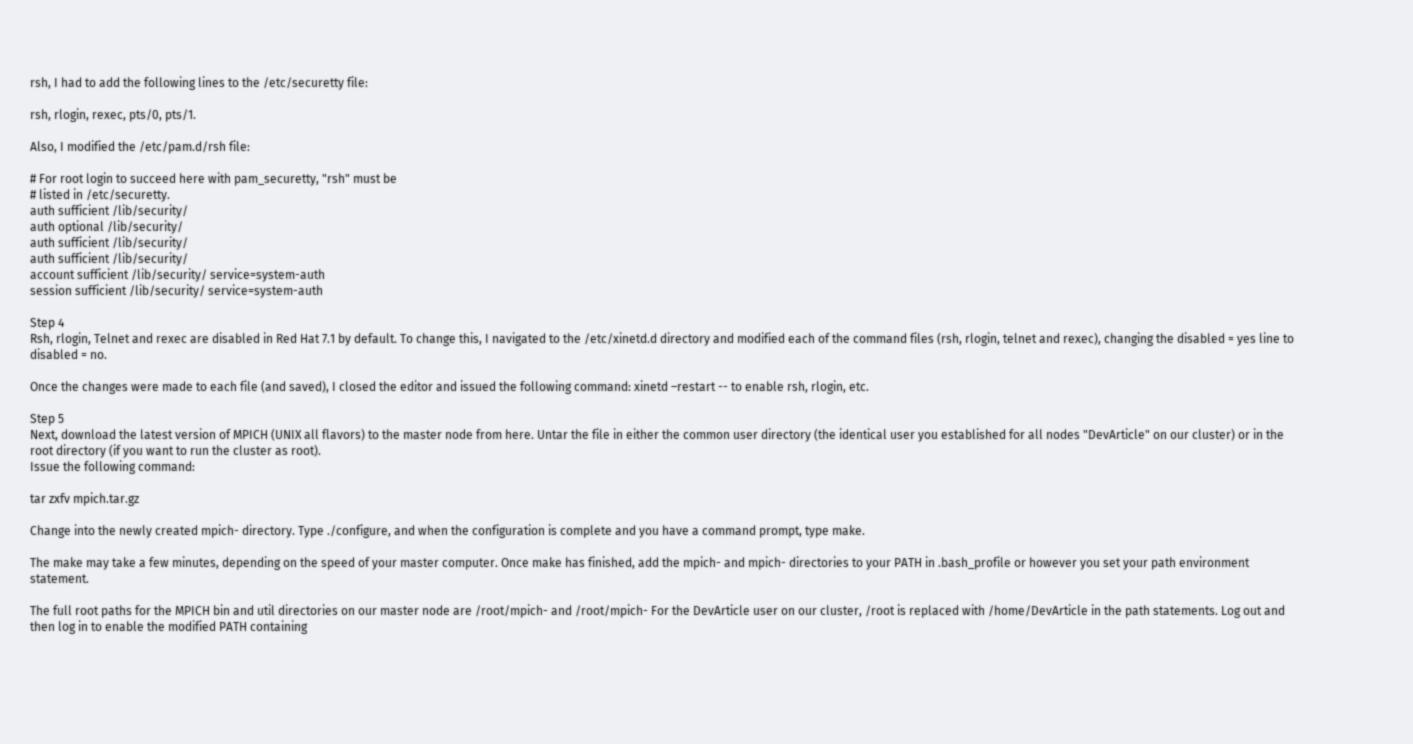rsh, I had to add the following lines to the /etc/securetty file:

rsh, rlogin, rexec, pts/0, pts/1.

Also, I modified the /etc/pam.d/rsh file:

# For root login to succeed here with pam_securetty, "rsh" must be
# listed in /etc/securetty.
auth sufficient /lib/security/
auth optional /lib/security/
auth sufficient /lib/security/
auth sufficient /lib/security/
account sufficient /lib/security/ service=system-auth
session sufficient /lib/security/ service=system-auth

Step 4
Rsh, rlogin, Telnet and rexec are disabled in Red Hat 7.1 by default. To change this, I navigated to the /etc/xinetd.d directory and modified each of the command files (rsh, rlogin, telnet and rexec), changing the disabled = yes line to disabled = no.

Once the changes were made to each file (and saved), I closed the editor and issued the following command: xinetd –restart -- to enable rsh, rlogin, etc.

Step 5
Next, download the latest version of MPICH (UNIX all flavors) to the master node from here. Untar the file in either the common user directory (the identical user you established for all nodes "DevArticle" on our cluster) or in the root directory (if you want to run the cluster as root).
Issue the following command:

tar zxfv mpich.tar.gz

Change into the newly created mpich- directory. Type ./configure, and when the configuration is complete and you have a command prompt, type make.

The make may take a few minutes, depending on the speed of your master computer. Once make has finished, add the mpich- and mpich- directories to your PATH in .bash_profile or however you set your path environment statement.

The full root paths for the MPICH bin and util directories on our master node are /root/mpich- and /root/mpich- For the DevArticle user on our cluster, /root is replaced with /home/DevArticle in the path statements. Log out and then log in to enable the modified PATH containing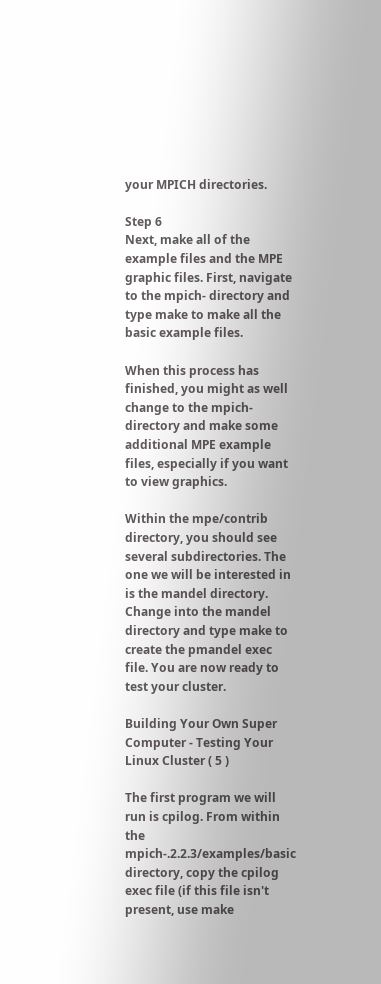your MPICH directories.

Step 6
Next, make all of the example files and the MPE graphic files. First, navigate to the mpich- directory and type make to make all the basic example files.

When this process has finished, you might as well change to the mpich- directory and make some additional MPE example files, especially if you want to view graphics.

Within the mpe/contrib directory, you should see several subdirectories. The one we will be interested in is the mandel directory. Change into the mandel directory and type make to create the pmandel exec file. You are now ready to test your cluster.

Building Your Own Super Computer - Testing Your Linux Cluster ( 5 )

The first program we will run is cpilog. From within the mpich-.2.2.3/examples/basic directory, copy the cpilog exec file (if this file isn't present, use make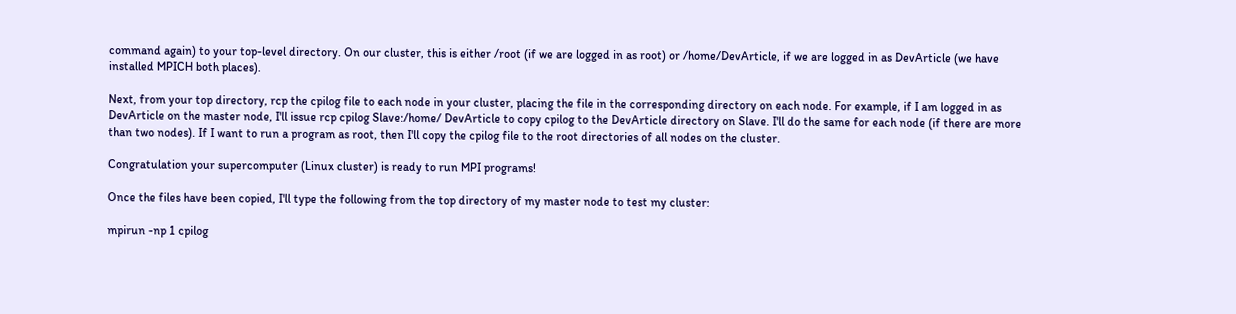command again) to your top-level directory. On our cluster, this is either /root (if we are logged in as root) or /home/DevArticle, if we are logged in as DevArticle (we have installed MPICH both places).

Next, from your top directory, rcp the cpilog file to each node in your cluster, placing the file in the corresponding directory on each node. For example, if I am logged in as DevArticle on the master node, I'll issue rcp cpilog Slave:/home/ DevArticle to copy cpilog to the DevArticle directory on Slave. I'll do the same for each node (if there are more than two nodes). If I want to run a program as root, then I'll copy the cpilog file to the root directories of all nodes on the cluster.

Congratulation your supercomputer (Linux cluster) is ready to run MPI programs!

Once the files have been copied, I'll type the following from the top directory of my master node to test my cluster:

mpirun -np 1 cpilog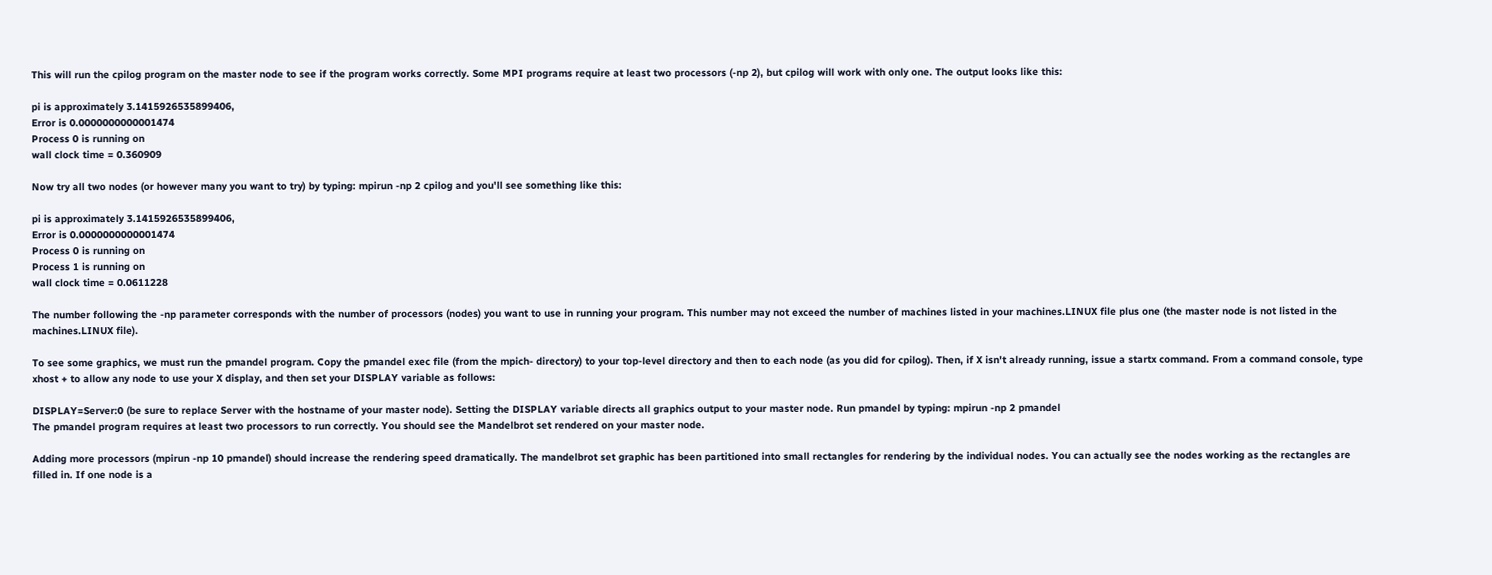This will run the cpilog program on the master node to see if the program works correctly. Some MPI programs require at least two processors (-np 2), but cpilog will work with only one. The output looks like this:

pi is approximately 3.1415926535899406,
Error is 0.0000000000001474
Process 0 is running on
wall clock time = 0.360909

Now try all two nodes (or however many you want to try) by typing: mpirun -np 2 cpilog and you'll see something like this:

pi is approximately 3.1415926535899406,
Error is 0.0000000000001474
Process 0 is running on
Process 1 is running on
wall clock time = 0.0611228

The number following the -np parameter corresponds with the number of processors (nodes) you want to use in running your program. This number may not exceed the number of machines listed in your machines.LINUX file plus one (the master node is not listed in the machines.LINUX file).

To see some graphics, we must run the pmandel program. Copy the pmandel exec file (from the mpich- directory) to your top-level directory and then to each node (as you did for cpilog). Then, if X isn't already running, issue a startx command. From a command console, type xhost + to allow any node to use your X display, and then set your DISPLAY variable as follows:

DISPLAY=Server:0 (be sure to replace Server with the hostname of your master node). Setting the DISPLAY variable directs all graphics output to your master node. Run pmandel by typing: mpirun -np 2 pmandel
The pmandel program requires at least two processors to run correctly. You should see the Mandelbrot set rendered on your master node.

Adding more processors (mpirun -np 10 pmandel) should increase the rendering speed dramatically. The mandelbrot set graphic has been partitioned into small rectangles for rendering by the individual nodes. You can actually see the nodes working as the rectangles are filled in. If one node is a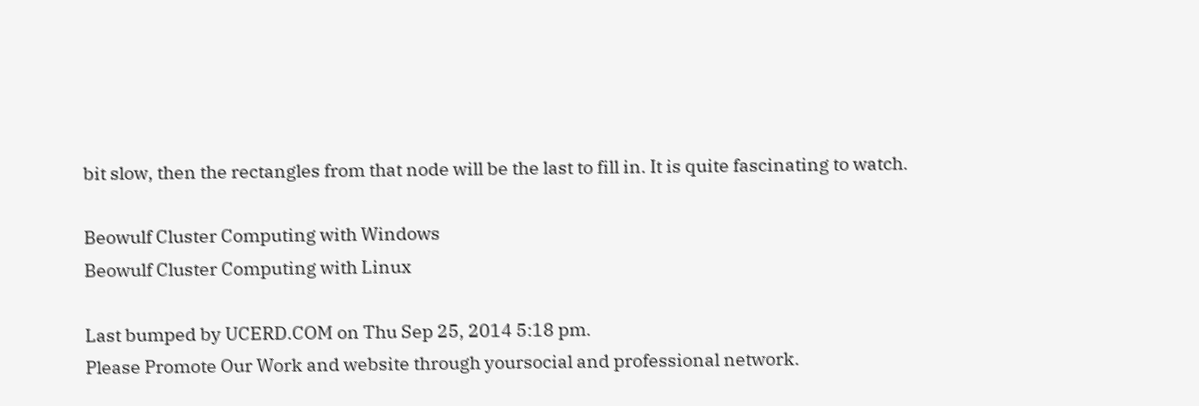bit slow, then the rectangles from that node will be the last to fill in. It is quite fascinating to watch.

Beowulf Cluster Computing with Windows
Beowulf Cluster Computing with Linux

Last bumped by UCERD.COM on Thu Sep 25, 2014 5:18 pm.
Please Promote Our Work and website through yoursocial and professional network.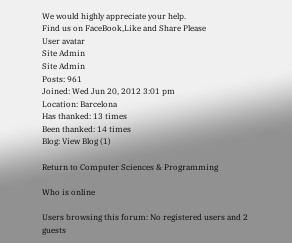We would highly appreciate your help.
Find us on FaceBook,Like and Share Please
User avatar
Site Admin
Site Admin
Posts: 961
Joined: Wed Jun 20, 2012 3:01 pm
Location: Barcelona
Has thanked: 13 times
Been thanked: 14 times
Blog: View Blog (1)

Return to Computer Sciences & Programming

Who is online

Users browsing this forum: No registered users and 2 guests